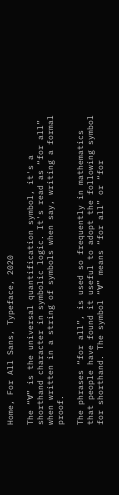Home, For All Sans, Typeface, 2020

The “∀” is the universal quantification symbol, it's a shorthand character in symbolic logic. It's read as “for all” when written in a string of symbols when say, writing a formal proof.

The phrases “for all”, is used so frequently in mathematics that people have found it useful to adopt the following symbol for shorthand. The symbol “∀” means “for all” or “for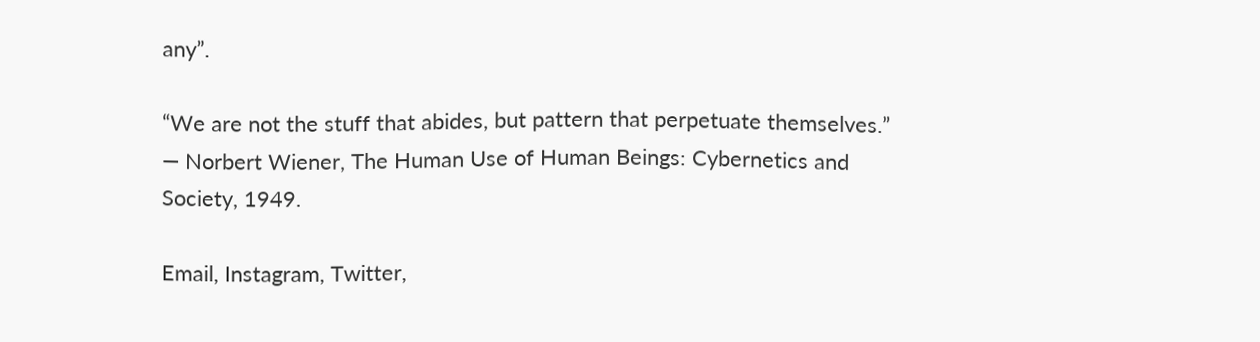any”.

“We are not the stuff that abides, but pattern that perpetuate themselves.” ― Norbert Wiener, The Human Use of Human Beings: Cybernetics and Society, 1949.

Email, Instagram, Twitter,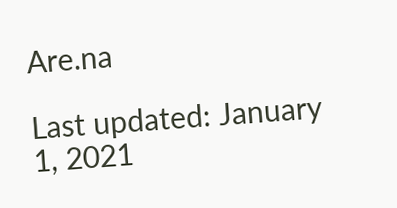Are.na

Last updated: January 1, 2021